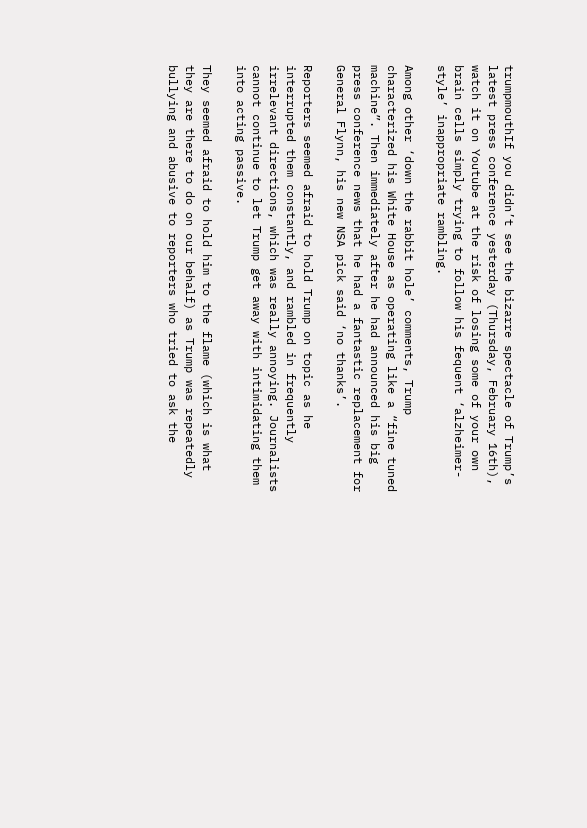trumpmouthIf you didn’t see the bizarre spectacle of Trump’s latest press conference yesterday (Thursday, February 16th), watch it on Youtube at the risk of losing some of your own brain cells simply trying to follow his fequent ‘alzheimer-style’ inappropriate rambling.

Among other ‘down the rabbit hole’ comments, Trump characterized his White House as operating like a “fine tuned machine”. Then immediately after he had announced his big press conference news that he had a fantastic replacement for General Flynn, his new NSA pick said ‘no thanks’.

Reporters seemed afraid to hold Trump on topic as he interrupted them constantly, and rambled in frequently irrelevant directions, which was really annoying. Journalists cannot continue to let Trump get away with intimidating them into acting passive.

They seemed afraid to hold him to the flame (which is what they are there to do on our behalf) as Trump was repeatedly bullying and abusive to reporters who tried to ask the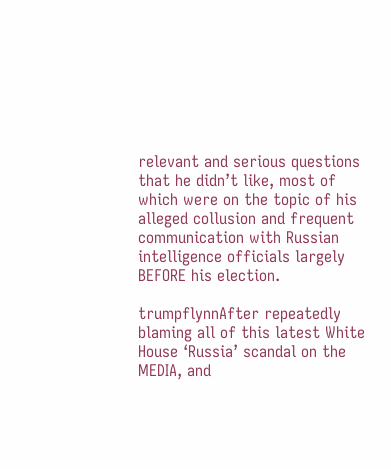relevant and serious questions that he didn’t like, most of which were on the topic of his alleged collusion and frequent communication with Russian intelligence officials largely BEFORE his election.

trumpflynnAfter repeatedly blaming all of this latest White House ‘Russia’ scandal on the MEDIA, and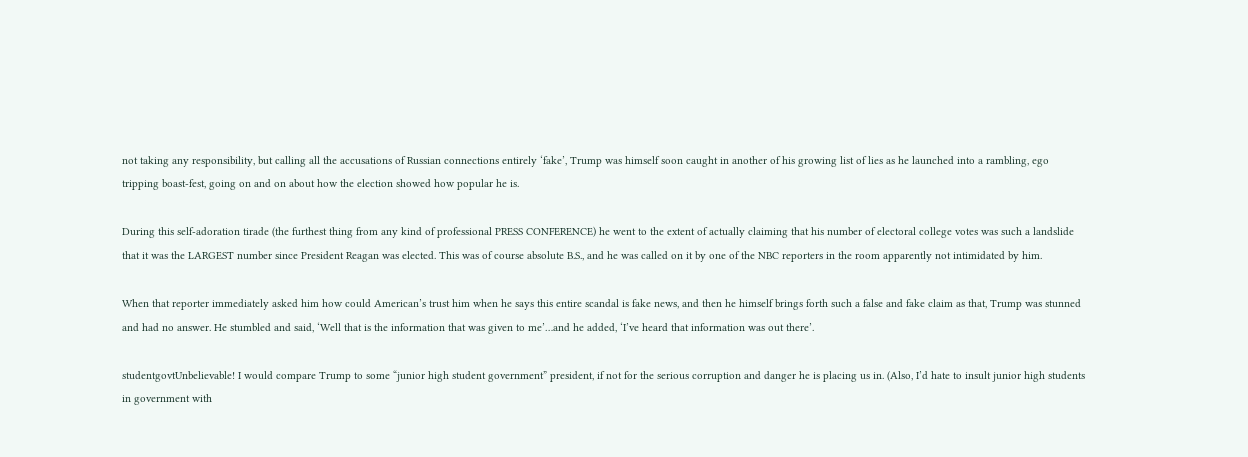not taking any responsibility, but calling all the accusations of Russian connections entirely ‘fake’, Trump was himself soon caught in another of his growing list of lies as he launched into a rambling, ego tripping boast-fest, going on and on about how the election showed how popular he is.

During this self-adoration tirade (the furthest thing from any kind of professional PRESS CONFERENCE) he went to the extent of actually claiming that his number of electoral college votes was such a landslide that it was the LARGEST number since President Reagan was elected. This was of course absolute B.S., and he was called on it by one of the NBC reporters in the room apparently not intimidated by him.

When that reporter immediately asked him how could American’s trust him when he says this entire scandal is fake news, and then he himself brings forth such a false and fake claim as that, Trump was stunned and had no answer. He stumbled and said, ‘Well that is the information that was given to me’…and he added, ‘I’ve heard that information was out there’.

studentgovtUnbelievable! I would compare Trump to some “junior high student government” president, if not for the serious corruption and danger he is placing us in. (Also, I’d hate to insult junior high students in government with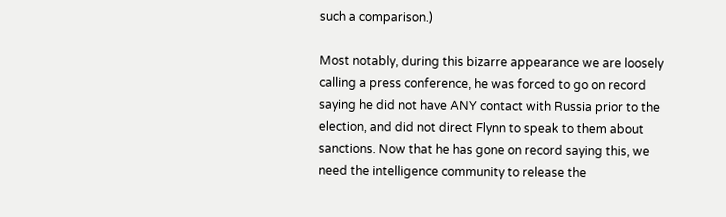such a comparison.)

Most notably, during this bizarre appearance we are loosely calling a press conference, he was forced to go on record saying he did not have ANY contact with Russia prior to the election, and did not direct Flynn to speak to them about sanctions. Now that he has gone on record saying this, we need the intelligence community to release the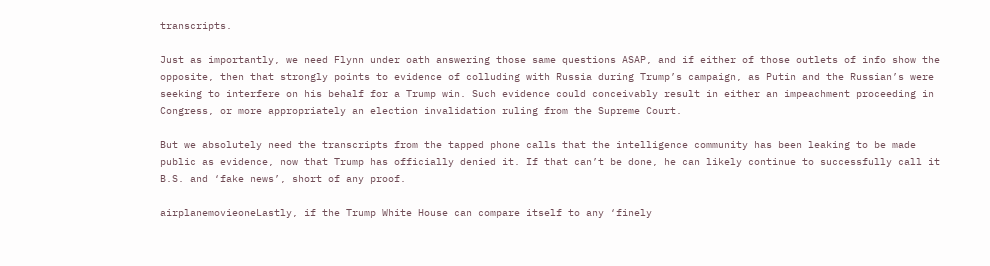transcripts.

Just as importantly, we need Flynn under oath answering those same questions ASAP, and if either of those outlets of info show the opposite, then that strongly points to evidence of colluding with Russia during Trump’s campaign, as Putin and the Russian’s were seeking to interfere on his behalf for a Trump win. Such evidence could conceivably result in either an impeachment proceeding in Congress, or more appropriately an election invalidation ruling from the Supreme Court.

But we absolutely need the transcripts from the tapped phone calls that the intelligence community has been leaking to be made public as evidence, now that Trump has officially denied it. If that can’t be done, he can likely continue to successfully call it B.S. and ‘fake news’, short of any proof.

airplanemovieoneLastly, if the Trump White House can compare itself to any ‘finely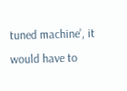tuned machine’, it would have to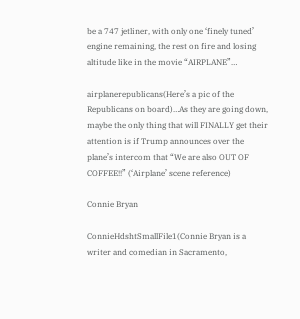be a 747 jetliner, with only one ‘finely tuned’ engine remaining, the rest on fire and losing altitude like in the movie “AIRPLANE”…

airplanerepublicans(Here’s a pic of the Republicans on board)…As they are going down, maybe the only thing that will FINALLY get their attention is if Trump announces over the plane’s intercom that “We are also OUT OF COFFEE!!” (‘Airplane’ scene reference)

Connie Bryan

ConnieHdshtSmallFile1(Connie Bryan is a writer and comedian in Sacramento,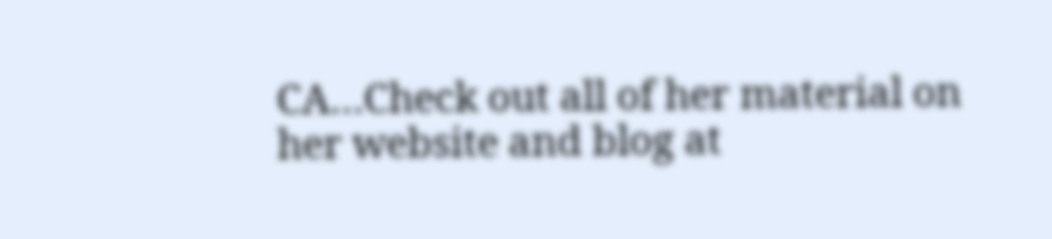CA…Check out all of her material on her website and blog at